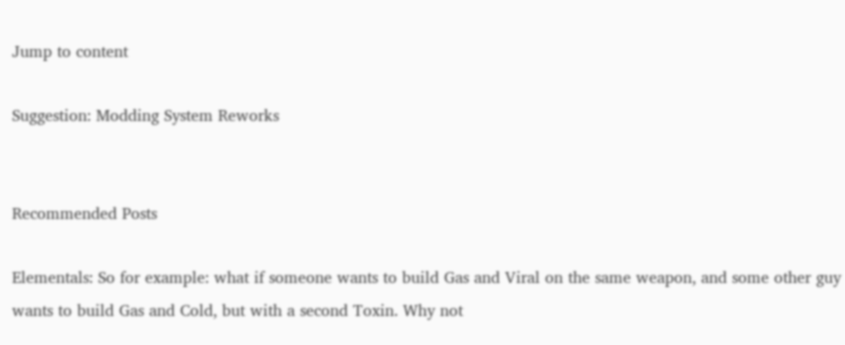Jump to content

Suggestion: Modding System Reworks


Recommended Posts

Elementals: So for example: what if someone wants to build Gas and Viral on the same weapon, and some other guy wants to build Gas and Cold, but with a second Toxin. Why not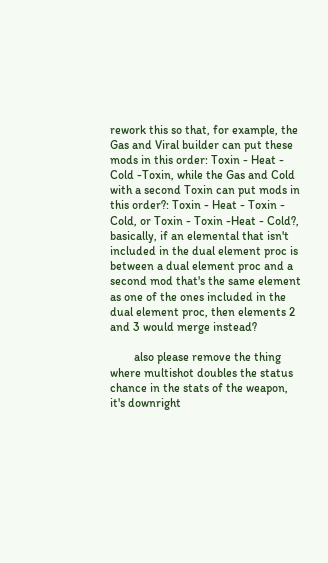rework this so that, for example, the Gas and Viral builder can put these mods in this order: Toxin - Heat - Cold -Toxin, while the Gas and Cold with a second Toxin can put mods in this order?: Toxin - Heat - Toxin - Cold, or Toxin - Toxin -Heat - Cold?, basically, if an elemental that isn't included in the dual element proc is between a dual element proc and a second mod that's the same element as one of the ones included in the dual element proc, then elements 2 and 3 would merge instead?

        also please remove the thing where multishot doubles the status chance in the stats of the weapon, it's downright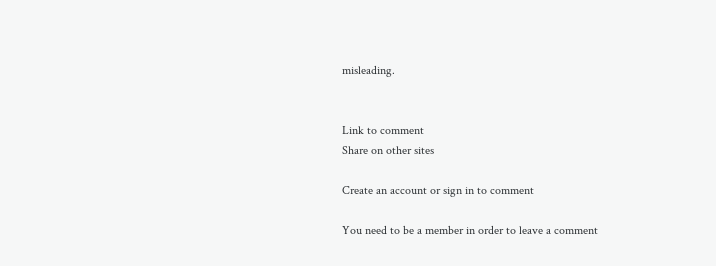misleading.


Link to comment
Share on other sites

Create an account or sign in to comment

You need to be a member in order to leave a comment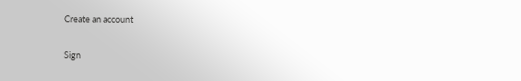Create an account

Sign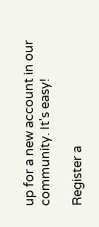up for a new account in our community. It's easy!

Register a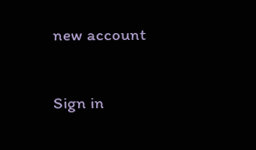new account

Sign in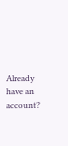Already have an account?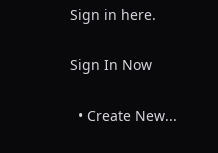Sign in here.

Sign In Now

  • Create New...